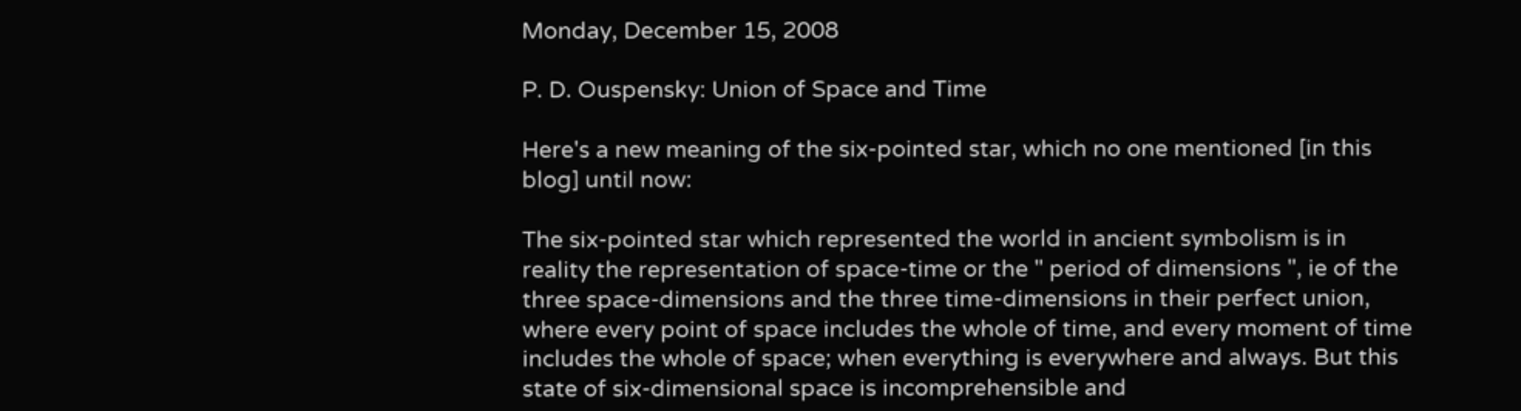Monday, December 15, 2008

P. D. Ouspensky: Union of Space and Time

Here's a new meaning of the six-pointed star, which no one mentioned [in this blog] until now:

The six-pointed star which represented the world in ancient symbolism is in reality the representation of space-time or the " period of dimensions ", ie of the three space-dimensions and the three time-dimensions in their perfect union, where every point of space includes the whole of time, and every moment of time includes the whole of space; when everything is everywhere and always. But this state of six-dimensional space is incomprehensible and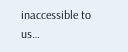inaccessible to us…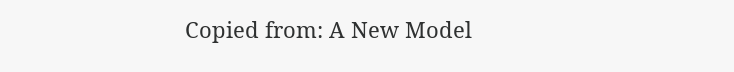Copied from: A New Model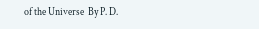of the Universe  By P. D.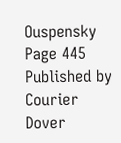Ouspensky Page 445 Published by Courier Dover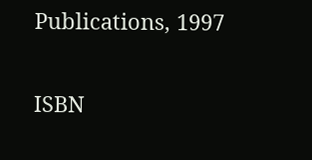Publications, 1997

ISBN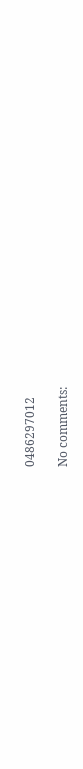0486297012

No comments: